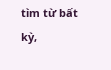tìm từ bất kỳ,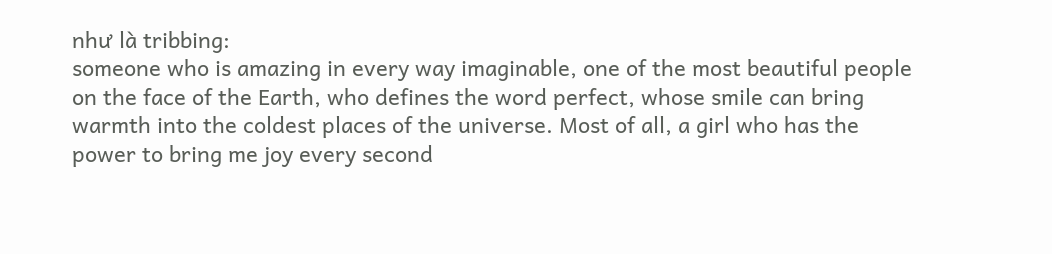như là tribbing:
someone who is amazing in every way imaginable, one of the most beautiful people on the face of the Earth, who defines the word perfect, whose smile can bring warmth into the coldest places of the universe. Most of all, a girl who has the power to bring me joy every second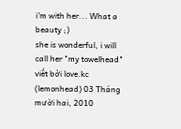i'm with her... What a beauty ;)
she is wonderful, i will call her "my towelhead"
viết bởi love.kc (lemonhead) 03 Tháng mười hai, 2010